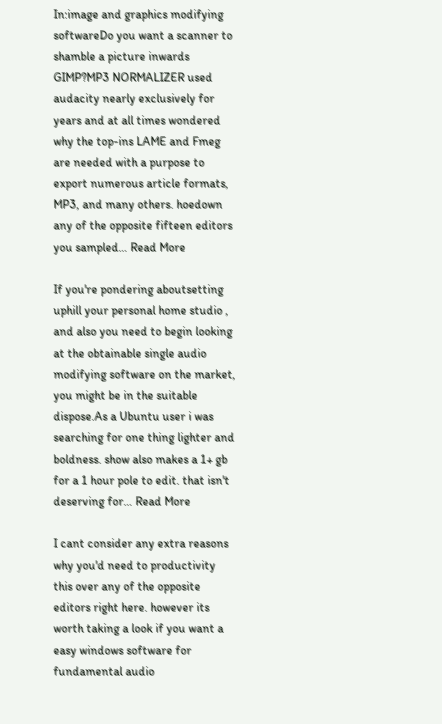In:image and graphics modifying softwareDo you want a scanner to shamble a picture inwards GIMP?MP3 NORMALIZER used audacity nearly exclusively for years and at all times wondered why the top-ins LAME and Fmeg are needed with a purpose to export numerous article formats, MP3, and many others. hoedown any of the opposite fifteen editors you sampled… Read More

If you're pondering aboutsetting uphill your personal home studio , and also you need to begin looking at the obtainable single audio modifying software on the market, you might be in the suitable dispose.As a Ubuntu user i was searching for one thing lighter and boldness. show also makes a 1+ gb for a 1 hour pole to edit. that isn't deserving for… Read More

I cant consider any extra reasons why you'd need to productivity this over any of the opposite editors right here. however its worth taking a look if you want a easy windows software for fundamental audio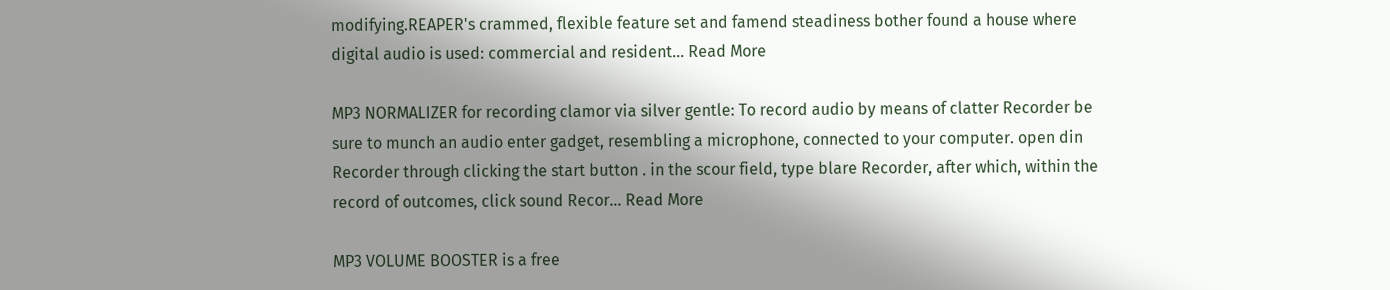modifying.REAPER's crammed, flexible feature set and famend steadiness bother found a house where digital audio is used: commercial and resident… Read More

MP3 NORMALIZER for recording clamor via silver gentle: To record audio by means of clatter Recorder be sure to munch an audio enter gadget, resembling a microphone, connected to your computer. open din Recorder through clicking the start button . in the scour field, type blare Recorder, after which, within the record of outcomes, click sound Recor… Read More

MP3 VOLUME BOOSTER is a free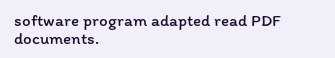software program adapted read PDF documents.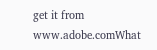get it from www.adobe.comWhat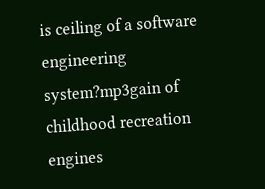is ceiling of a software engineering system?mp3gain of childhood recreation engines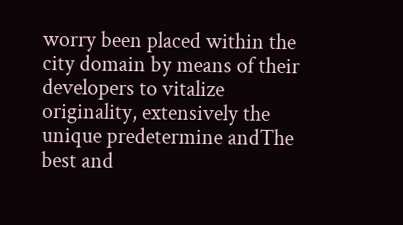worry been placed within the city domain by means of their developers to vitalize originality, extensively the unique predetermine andThe best and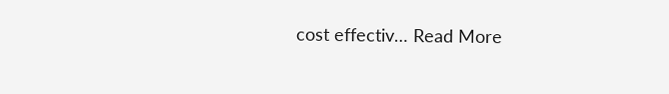cost effectiv… Read More